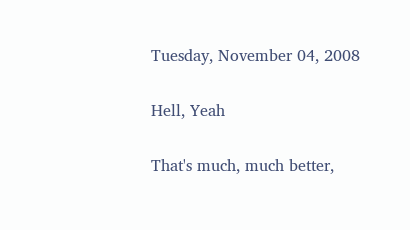Tuesday, November 04, 2008

Hell, Yeah

That's much, much better,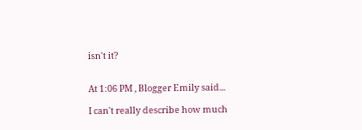isn't it?


At 1:06 PM , Blogger Emily said...

I can't really describe how much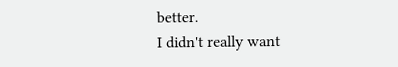better.
I didn't really want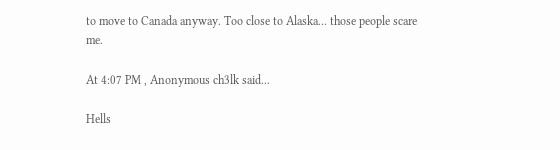to move to Canada anyway. Too close to Alaska... those people scare me.

At 4:07 PM , Anonymous ch3lk said...

Hells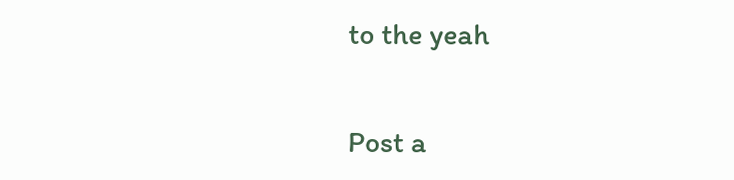to the yeah


Post a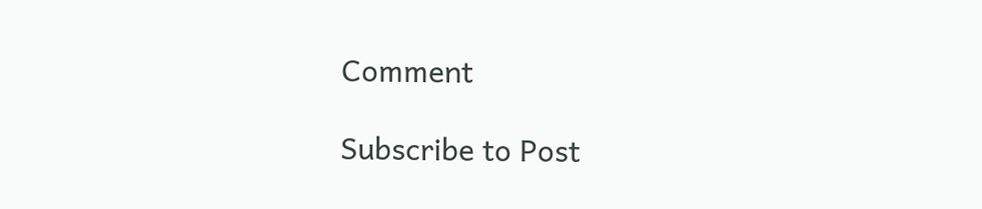Comment

Subscribe to Post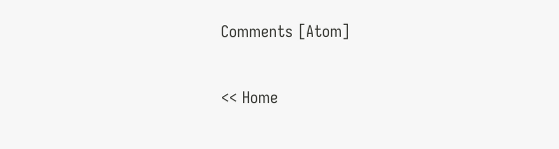Comments [Atom]

<< Home